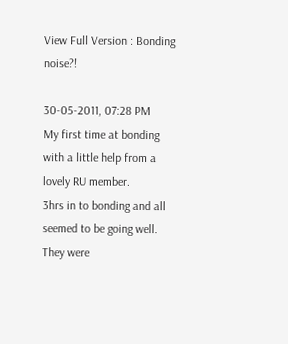View Full Version : Bonding noise?!

30-05-2011, 07:28 PM
My first time at bonding with a little help from a lovely RU member.
3hrs in to bonding and all seemed to be going well.
They were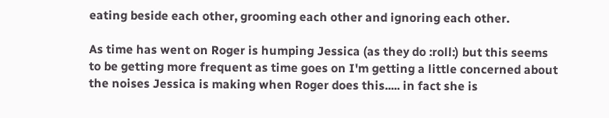eating beside each other, grooming each other and ignoring each other.

As time has went on Roger is humping Jessica (as they do :roll:) but this seems to be getting more frequent as time goes on I'm getting a little concerned about the noises Jessica is making when Roger does this..... in fact she is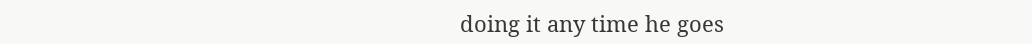doing it any time he goes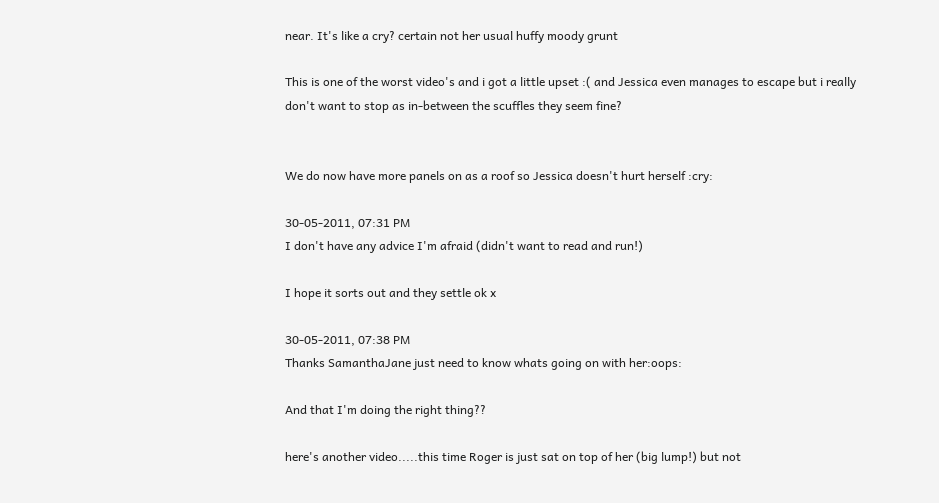near. It's like a cry? certain not her usual huffy moody grunt

This is one of the worst video's and i got a little upset :( and Jessica even manages to escape but i really don't want to stop as in-between the scuffles they seem fine?


We do now have more panels on as a roof so Jessica doesn't hurt herself :cry:

30-05-2011, 07:31 PM
I don't have any advice I'm afraid (didn't want to read and run!)

I hope it sorts out and they settle ok x

30-05-2011, 07:38 PM
Thanks SamanthaJane just need to know whats going on with her:oops:

And that I'm doing the right thing??

here's another video.....this time Roger is just sat on top of her (big lump!) but not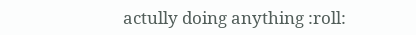actully doing anything :roll: